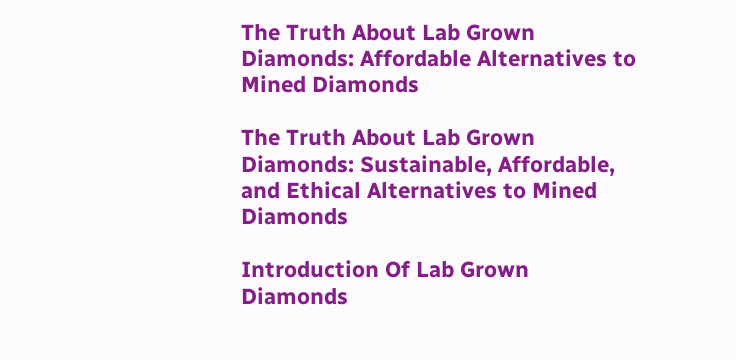The Truth About Lab Grown Diamonds: Affordable Alternatives to Mined Diamonds

The Truth About Lab Grown Diamonds: Sustainable, Affordable, and Ethical Alternatives to Mined Diamonds

Introduction Of Lab Grown Diamonds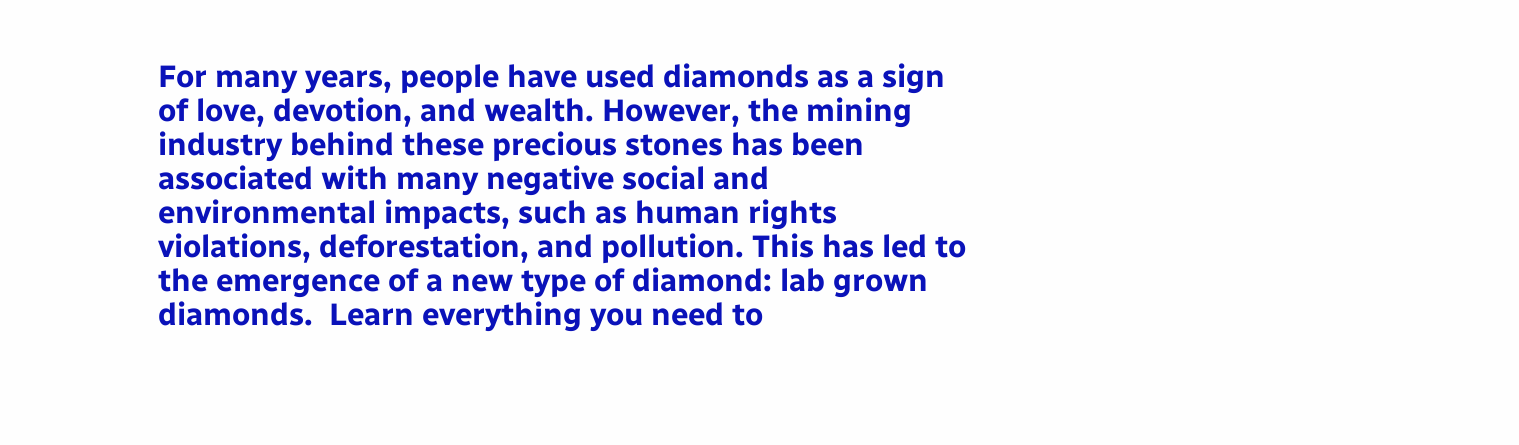For many years, people have used diamonds as a sign of love, devotion, and wealth. However, the mining industry behind these precious stones has been associated with many negative social and environmental impacts, such as human rights violations, deforestation, and pollution. This has led to the emergence of a new type of diamond: lab grown diamonds.  Learn everything you need to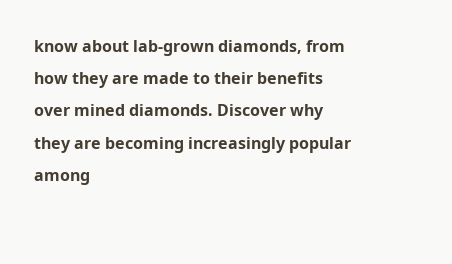know about lab-grown diamonds, from how they are made to their benefits over mined diamonds. Discover why they are becoming increasingly popular among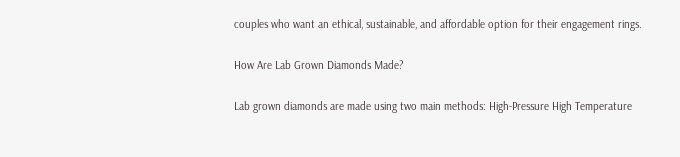couples who want an ethical, sustainable, and affordable option for their engagement rings.

How Are Lab Grown Diamonds Made?

Lab grown diamonds are made using two main methods: High-Pressure High Temperature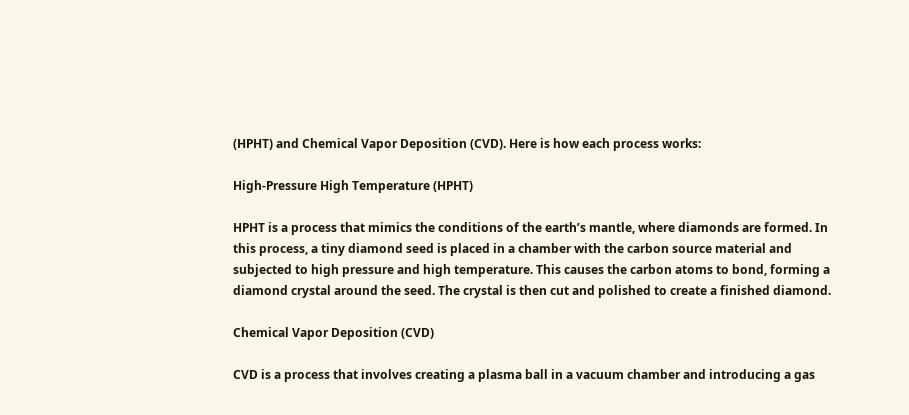(HPHT) and Chemical Vapor Deposition (CVD). Here is how each process works:

High-Pressure High Temperature (HPHT)

HPHT is a process that mimics the conditions of the earth’s mantle, where diamonds are formed. In this process, a tiny diamond seed is placed in a chamber with the carbon source material and subjected to high pressure and high temperature. This causes the carbon atoms to bond, forming a diamond crystal around the seed. The crystal is then cut and polished to create a finished diamond.

Chemical Vapor Deposition (CVD)

CVD is a process that involves creating a plasma ball in a vacuum chamber and introducing a gas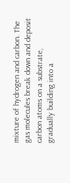mixture of hydrogen and carbon. The gas molecules break down and deposit carbon atoms on a substrate, gradually building into a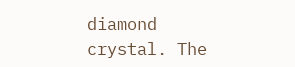diamond crystal. The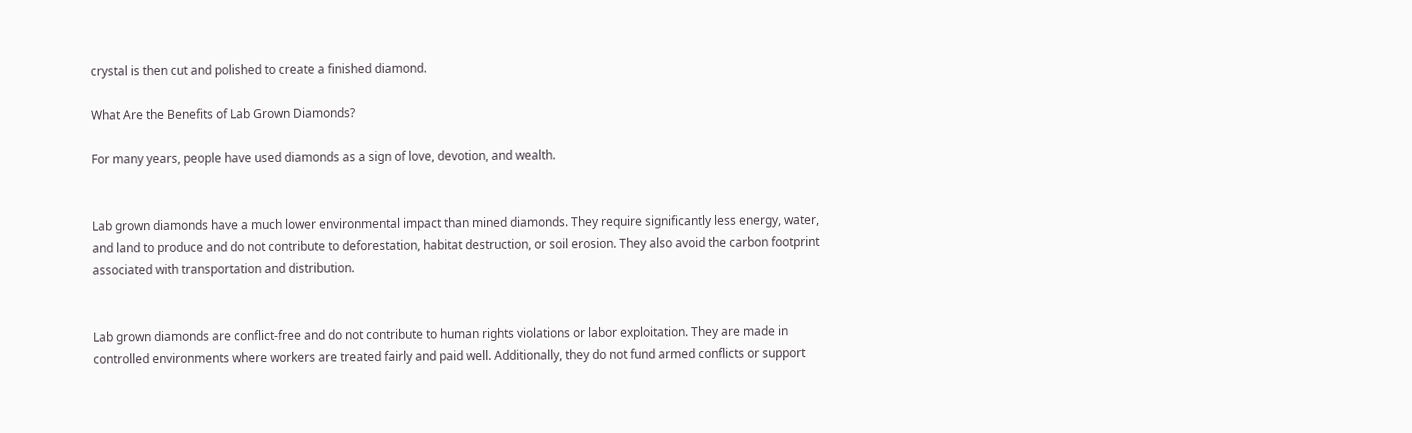crystal is then cut and polished to create a finished diamond.

What Are the Benefits of Lab Grown Diamonds?

For many years, people have used diamonds as a sign of love, devotion, and wealth.


Lab grown diamonds have a much lower environmental impact than mined diamonds. They require significantly less energy, water, and land to produce and do not contribute to deforestation, habitat destruction, or soil erosion. They also avoid the carbon footprint associated with transportation and distribution.


Lab grown diamonds are conflict-free and do not contribute to human rights violations or labor exploitation. They are made in controlled environments where workers are treated fairly and paid well. Additionally, they do not fund armed conflicts or support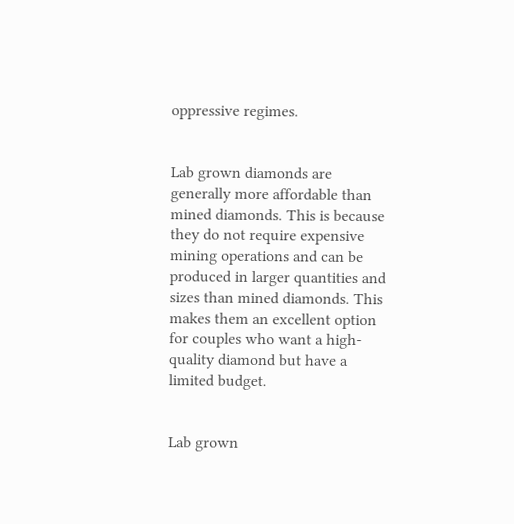oppressive regimes.


Lab grown diamonds are generally more affordable than mined diamonds. This is because they do not require expensive mining operations and can be produced in larger quantities and sizes than mined diamonds. This makes them an excellent option for couples who want a high-quality diamond but have a limited budget.


Lab grown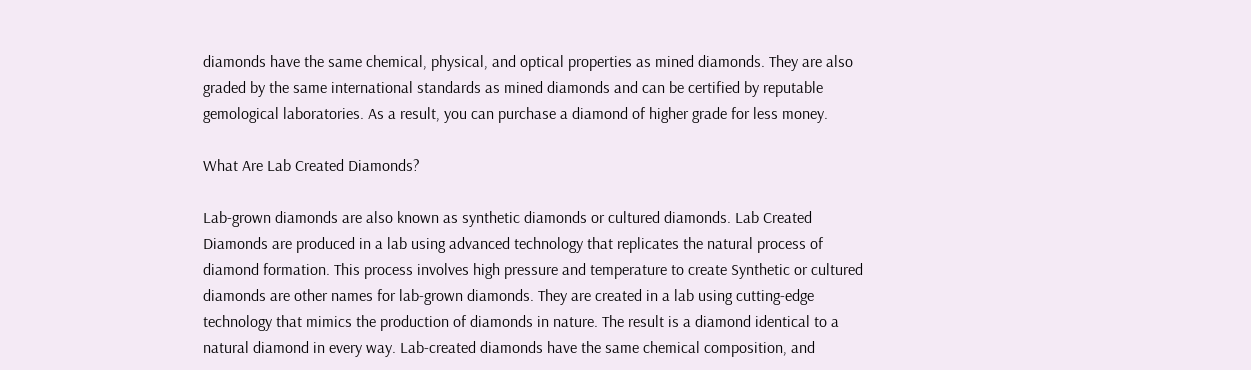diamonds have the same chemical, physical, and optical properties as mined diamonds. They are also graded by the same international standards as mined diamonds and can be certified by reputable gemological laboratories. As a result, you can purchase a diamond of higher grade for less money.

What Are Lab Created Diamonds?

Lab-grown diamonds are also known as synthetic diamonds or cultured diamonds. Lab Created Diamonds are produced in a lab using advanced technology that replicates the natural process of diamond formation. This process involves high pressure and temperature to create Synthetic or cultured diamonds are other names for lab-grown diamonds. They are created in a lab using cutting-edge technology that mimics the production of diamonds in nature. The result is a diamond identical to a natural diamond in every way. Lab-created diamonds have the same chemical composition, and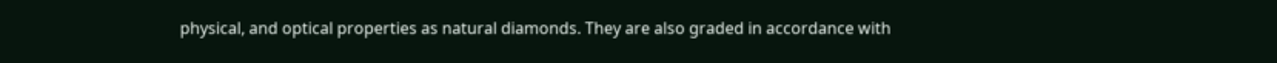physical, and optical properties as natural diamonds. They are also graded in accordance with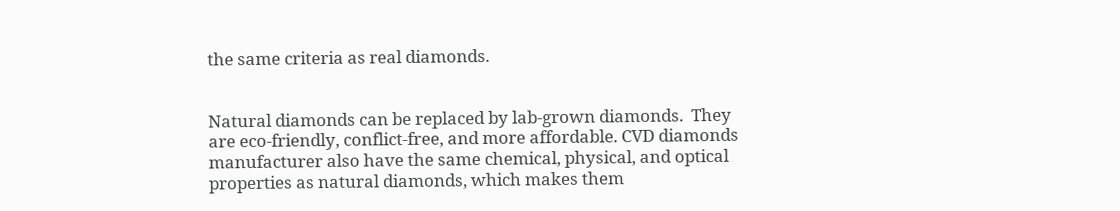the same criteria as real diamonds.


Natural diamonds can be replaced by lab-grown diamonds.  They are eco-friendly, conflict-free, and more affordable. CVD diamonds manufacturer also have the same chemical, physical, and optical properties as natural diamonds, which makes them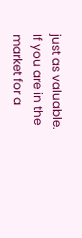just as valuable.
If you are in the market for a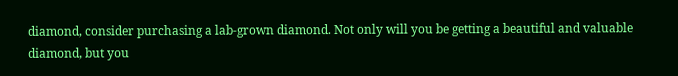diamond, consider purchasing a lab-grown diamond. Not only will you be getting a beautiful and valuable diamond, but you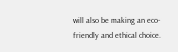will also be making an eco-friendly and ethical choice.